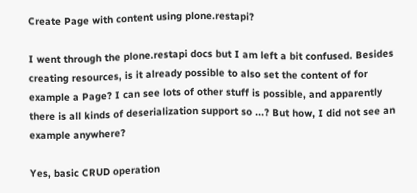Create Page with content using plone.restapi?

I went through the plone.restapi docs but I am left a bit confused. Besides creating resources, is it already possible to also set the content of for example a Page? I can see lots of other stuff is possible, and apparently there is all kinds of deserialization support so ...? But how, I did not see an example anywhere?

Yes, basic CRUD operation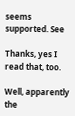seems supported. See

Thanks, yes I read that, too.

Well, apparently the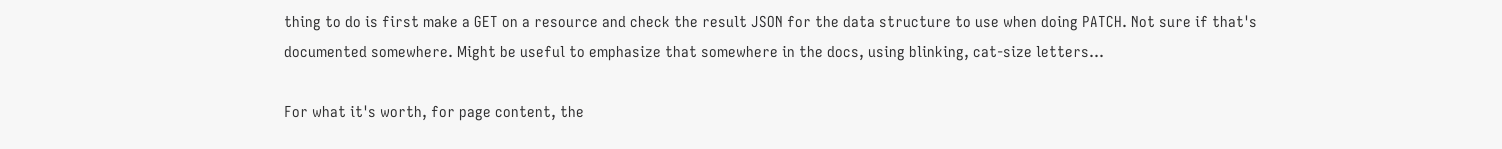thing to do is first make a GET on a resource and check the result JSON for the data structure to use when doing PATCH. Not sure if that's documented somewhere. Might be useful to emphasize that somewhere in the docs, using blinking, cat-size letters...

For what it's worth, for page content, the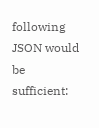following JSON would be sufficient: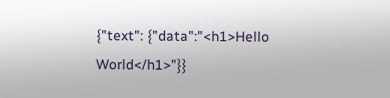{"text": {"data":"<h1>Hello World</h1>"}}